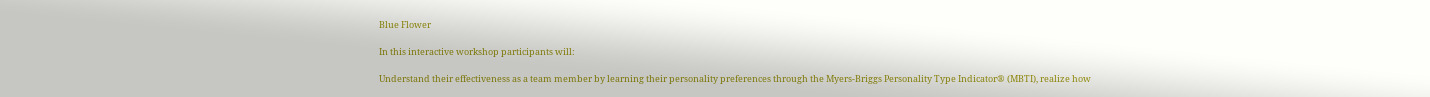Blue Flower

In this interactive workshop participants will:

Understand their effectiveness as a team member by learning their personality preferences through the Myers-Briggs Personality Type Indicator® (MBTI), realize how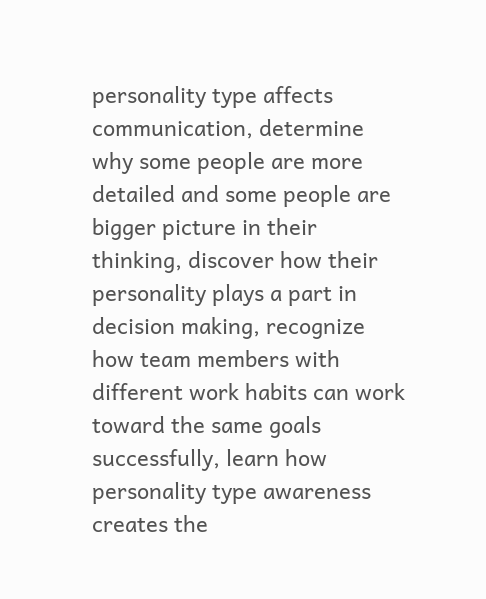personality type affects communication, determine why some people are more detailed and some people are bigger picture in their thinking, discover how their personality plays a part in decision making, recognize how team members with different work habits can work toward the same goals successfully, learn how personality type awareness creates the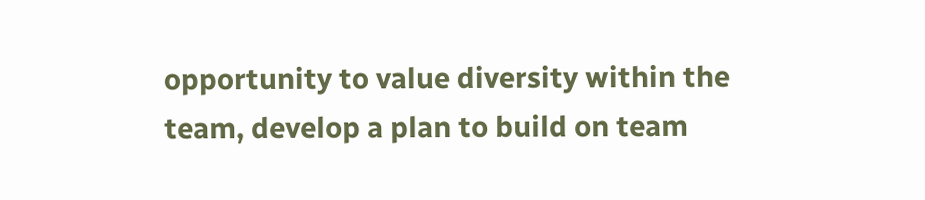opportunity to value diversity within the team, develop a plan to build on team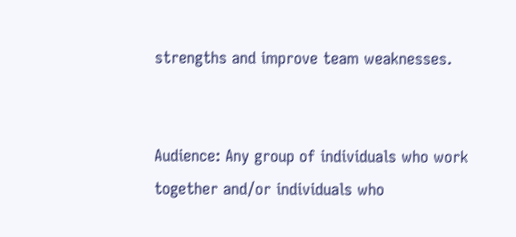strengths and improve team weaknesses.


Audience: Any group of individuals who work together and/or individuals who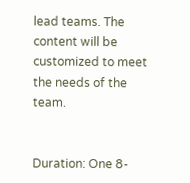lead teams. The content will be customized to meet the needs of the team.


Duration: One 8-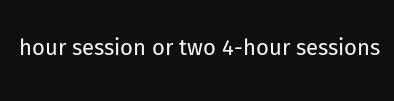hour session or two 4-hour sessions